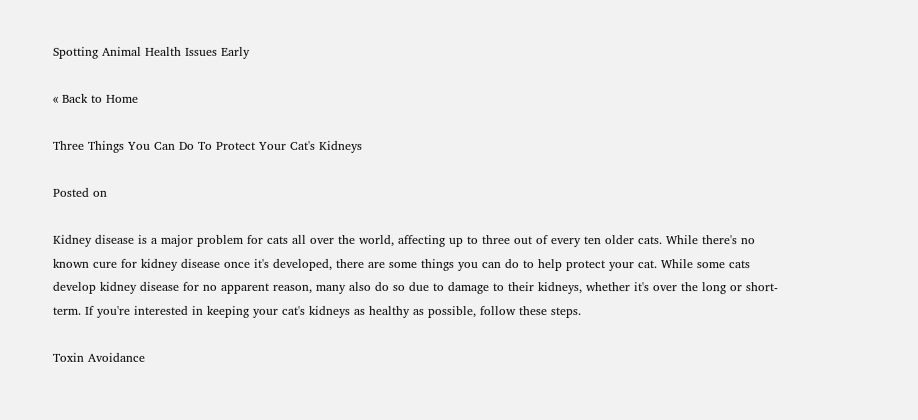Spotting Animal Health Issues Early

« Back to Home

Three Things You Can Do To Protect Your Cat's Kidneys

Posted on

Kidney disease is a major problem for cats all over the world, affecting up to three out of every ten older cats. While there's no known cure for kidney disease once it's developed, there are some things you can do to help protect your cat. While some cats develop kidney disease for no apparent reason, many also do so due to damage to their kidneys, whether it's over the long or short-term. If you're interested in keeping your cat's kidneys as healthy as possible, follow these steps.

Toxin Avoidance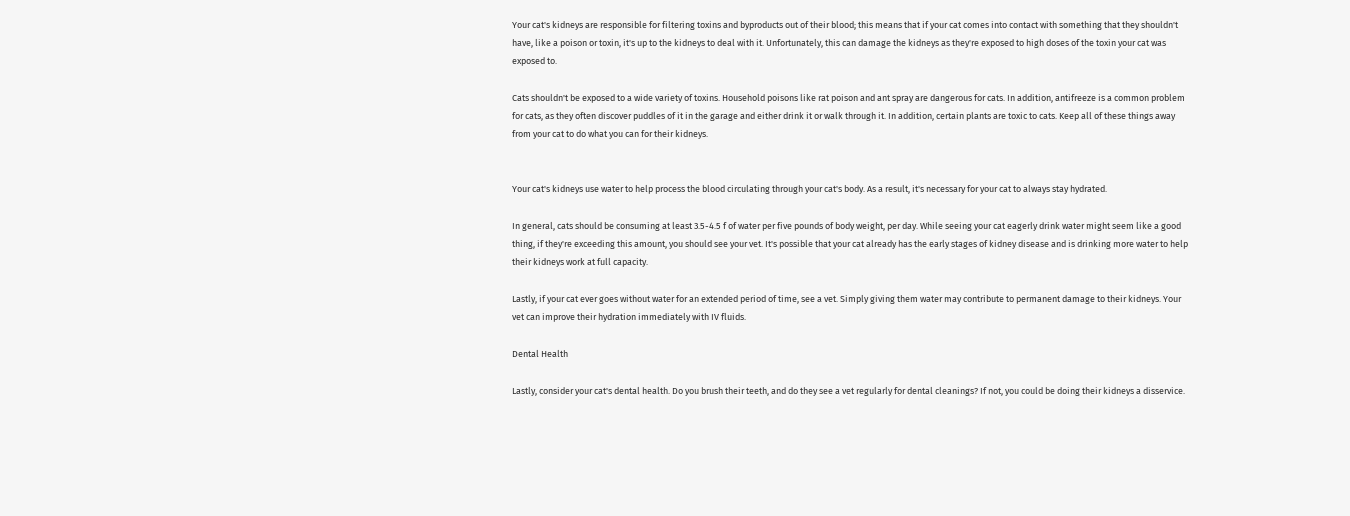Your cat's kidneys are responsible for filtering toxins and byproducts out of their blood; this means that if your cat comes into contact with something that they shouldn't have, like a poison or toxin, it's up to the kidneys to deal with it. Unfortunately, this can damage the kidneys as they're exposed to high doses of the toxin your cat was exposed to.

Cats shouldn't be exposed to a wide variety of toxins. Household poisons like rat poison and ant spray are dangerous for cats. In addition, antifreeze is a common problem for cats, as they often discover puddles of it in the garage and either drink it or walk through it. In addition, certain plants are toxic to cats. Keep all of these things away from your cat to do what you can for their kidneys.


Your cat's kidneys use water to help process the blood circulating through your cat's body. As a result, it's necessary for your cat to always stay hydrated.

In general, cats should be consuming at least 3.5-4.5 f of water per five pounds of body weight, per day. While seeing your cat eagerly drink water might seem like a good thing, if they're exceeding this amount, you should see your vet. It's possible that your cat already has the early stages of kidney disease and is drinking more water to help their kidneys work at full capacity.

Lastly, if your cat ever goes without water for an extended period of time, see a vet. Simply giving them water may contribute to permanent damage to their kidneys. Your vet can improve their hydration immediately with IV fluids.

Dental Health

Lastly, consider your cat's dental health. Do you brush their teeth, and do they see a vet regularly for dental cleanings? If not, you could be doing their kidneys a disservice.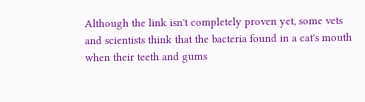Although the link isn't completely proven yet, some vets and scientists think that the bacteria found in a cat's mouth when their teeth and gums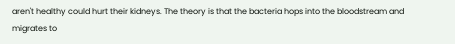aren't healthy could hurt their kidneys. The theory is that the bacteria hops into the bloodstream and migrates to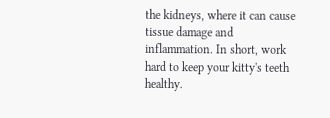the kidneys, where it can cause tissue damage and inflammation. In short, work hard to keep your kitty's teeth healthy.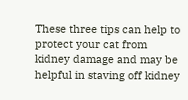These three tips can help to protect your cat from kidney damage and may be helpful in staving off kidney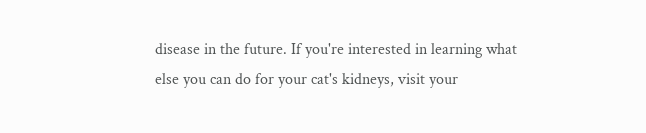disease in the future. If you're interested in learning what else you can do for your cat's kidneys, visit your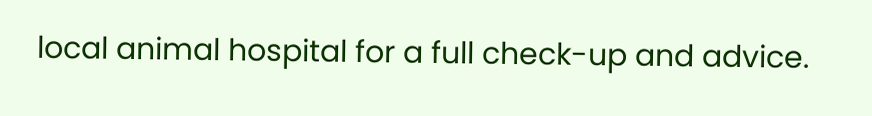local animal hospital for a full check-up and advice.